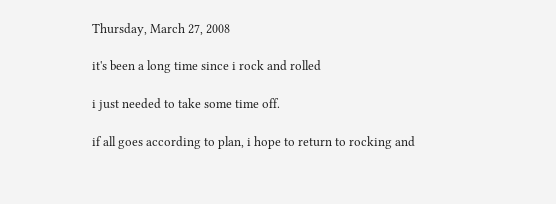Thursday, March 27, 2008

it's been a long time since i rock and rolled

i just needed to take some time off.

if all goes according to plan, i hope to return to rocking and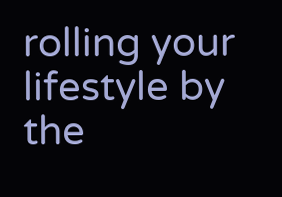rolling your lifestyle by the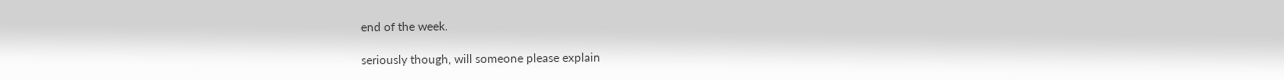end of the week.

seriously though, will someone please explain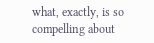what, exactly, is so compelling about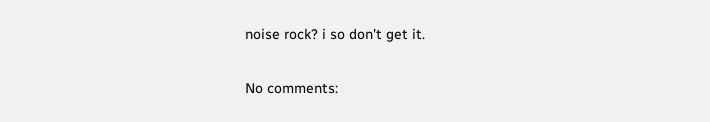noise rock? i so don't get it.

No comments: